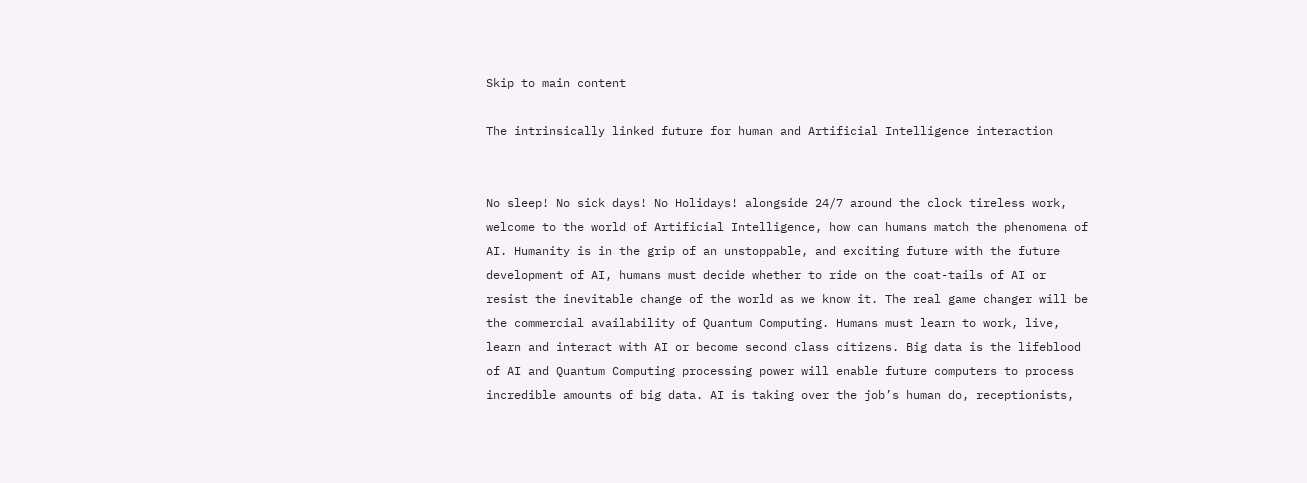Skip to main content

The intrinsically linked future for human and Artificial Intelligence interaction


No sleep! No sick days! No Holidays! alongside 24/7 around the clock tireless work, welcome to the world of Artificial Intelligence, how can humans match the phenomena of AI. Humanity is in the grip of an unstoppable, and exciting future with the future development of AI, humans must decide whether to ride on the coat-tails of AI or resist the inevitable change of the world as we know it. The real game changer will be the commercial availability of Quantum Computing. Humans must learn to work, live, learn and interact with AI or become second class citizens. Big data is the lifeblood of AI and Quantum Computing processing power will enable future computers to process incredible amounts of big data. AI is taking over the job’s human do, receptionists,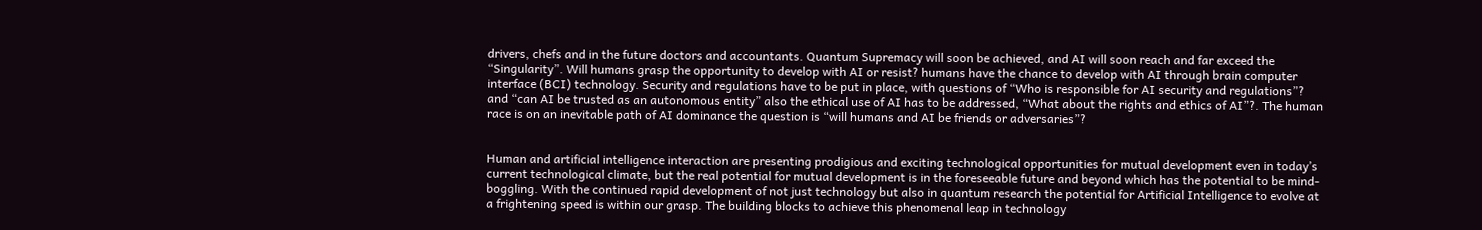drivers, chefs and in the future doctors and accountants. Quantum Supremacy will soon be achieved, and AI will soon reach and far exceed the “Singularity”. Will humans grasp the opportunity to develop with AI or resist? humans have the chance to develop with AI through brain computer interface (BCI) technology. Security and regulations have to be put in place, with questions of “Who is responsible for AI security and regulations”? and “can AI be trusted as an autonomous entity” also the ethical use of AI has to be addressed, “What about the rights and ethics of AI”?. The human race is on an inevitable path of AI dominance the question is “will humans and AI be friends or adversaries”?


Human and artificial intelligence interaction are presenting prodigious and exciting technological opportunities for mutual development even in today’s current technological climate, but the real potential for mutual development is in the foreseeable future and beyond which has the potential to be mind-boggling. With the continued rapid development of not just technology but also in quantum research the potential for Artificial Intelligence to evolve at a frightening speed is within our grasp. The building blocks to achieve this phenomenal leap in technology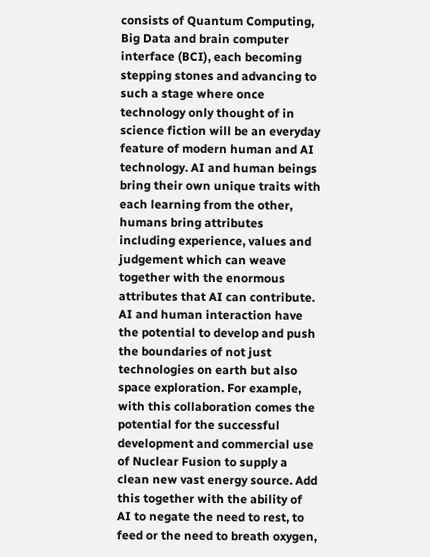consists of Quantum Computing, Big Data and brain computer interface (BCI), each becoming stepping stones and advancing to such a stage where once technology only thought of in science fiction will be an everyday feature of modern human and AI technology. AI and human beings bring their own unique traits with each learning from the other, humans bring attributes including experience, values and judgement which can weave together with the enormous attributes that AI can contribute. AI and human interaction have the potential to develop and push the boundaries of not just technologies on earth but also space exploration. For example, with this collaboration comes the potential for the successful development and commercial use of Nuclear Fusion to supply a clean new vast energy source. Add this together with the ability of AI to negate the need to rest, to feed or the need to breath oxygen,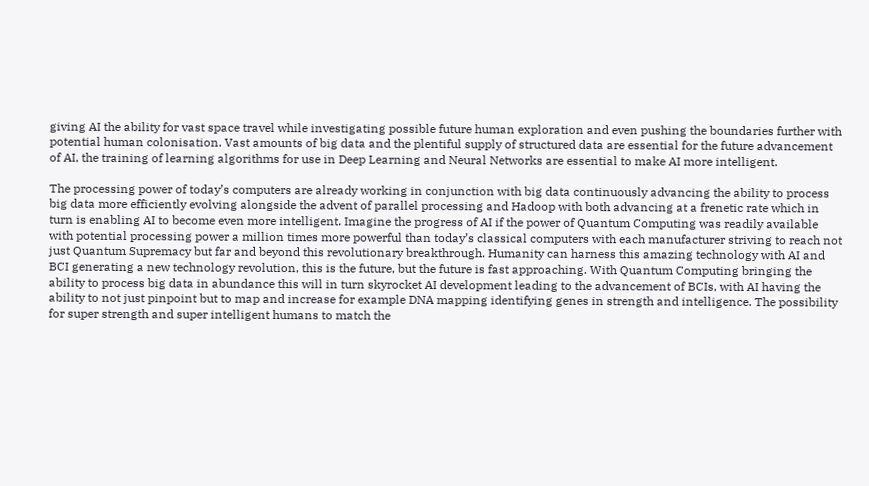giving AI the ability for vast space travel while investigating possible future human exploration and even pushing the boundaries further with potential human colonisation. Vast amounts of big data and the plentiful supply of structured data are essential for the future advancement of AI, the training of learning algorithms for use in Deep Learning and Neural Networks are essential to make AI more intelligent.

The processing power of today’s computers are already working in conjunction with big data continuously advancing the ability to process big data more efficiently evolving alongside the advent of parallel processing and Hadoop with both advancing at a frenetic rate which in turn is enabling AI to become even more intelligent. Imagine the progress of AI if the power of Quantum Computing was readily available with potential processing power a million times more powerful than today’s classical computers with each manufacturer striving to reach not just Quantum Supremacy but far and beyond this revolutionary breakthrough. Humanity can harness this amazing technology with AI and BCI generating a new technology revolution, this is the future, but the future is fast approaching. With Quantum Computing bringing the ability to process big data in abundance this will in turn skyrocket AI development leading to the advancement of BCIs, with AI having the ability to not just pinpoint but to map and increase for example DNA mapping identifying genes in strength and intelligence. The possibility for super strength and super intelligent humans to match the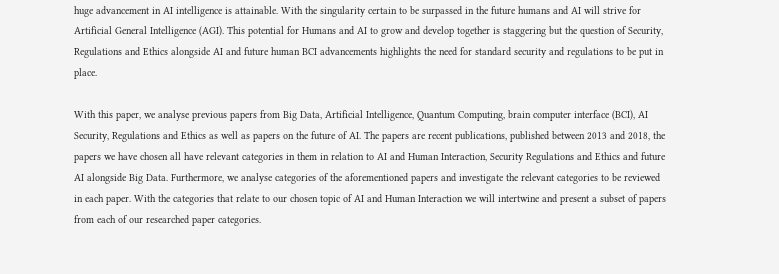huge advancement in AI intelligence is attainable. With the singularity certain to be surpassed in the future humans and AI will strive for Artificial General Intelligence (AGI). This potential for Humans and AI to grow and develop together is staggering but the question of Security, Regulations and Ethics alongside AI and future human BCI advancements highlights the need for standard security and regulations to be put in place.

With this paper, we analyse previous papers from Big Data, Artificial Intelligence, Quantum Computing, brain computer interface (BCI), AI Security, Regulations and Ethics as well as papers on the future of AI. The papers are recent publications, published between 2013 and 2018, the papers we have chosen all have relevant categories in them in relation to AI and Human Interaction, Security Regulations and Ethics and future AI alongside Big Data. Furthermore, we analyse categories of the aforementioned papers and investigate the relevant categories to be reviewed in each paper. With the categories that relate to our chosen topic of AI and Human Interaction we will intertwine and present a subset of papers from each of our researched paper categories.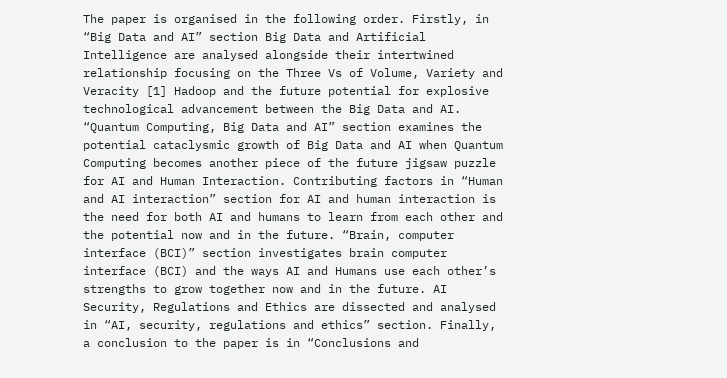The paper is organised in the following order. Firstly, in “Big Data and AI” section Big Data and Artificial Intelligence are analysed alongside their intertwined relationship focusing on the Three Vs of Volume, Variety and Veracity [1] Hadoop and the future potential for explosive technological advancement between the Big Data and AI. “Quantum Computing, Big Data and AI” section examines the potential cataclysmic growth of Big Data and AI when Quantum Computing becomes another piece of the future jigsaw puzzle for AI and Human Interaction. Contributing factors in “Human and AI interaction” section for AI and human interaction is the need for both AI and humans to learn from each other and the potential now and in the future. “Brain, computer interface (BCI)” section investigates brain computer interface (BCI) and the ways AI and Humans use each other’s strengths to grow together now and in the future. AI Security, Regulations and Ethics are dissected and analysed in “AI, security, regulations and ethics” section. Finally, a conclusion to the paper is in “Conclusions and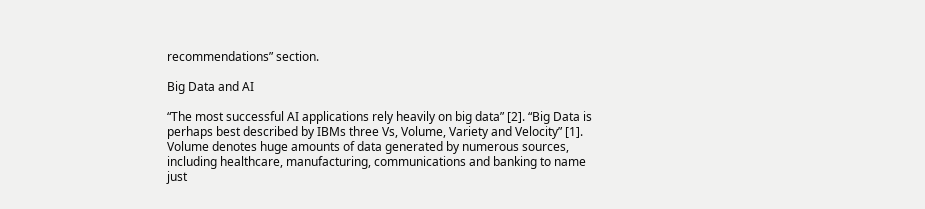recommendations” section.

Big Data and AI

“The most successful AI applications rely heavily on big data” [2]. “Big Data is perhaps best described by IBMs three Vs, Volume, Variety and Velocity” [1]. Volume denotes huge amounts of data generated by numerous sources, including healthcare, manufacturing, communications and banking to name just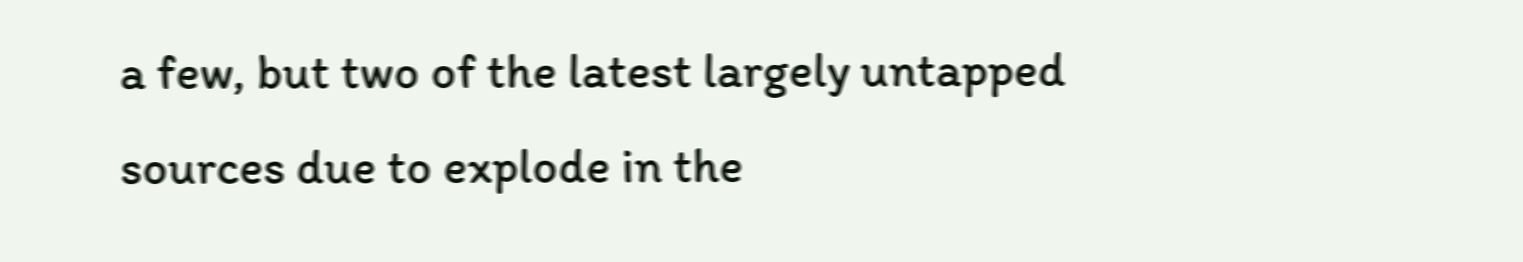a few, but two of the latest largely untapped sources due to explode in the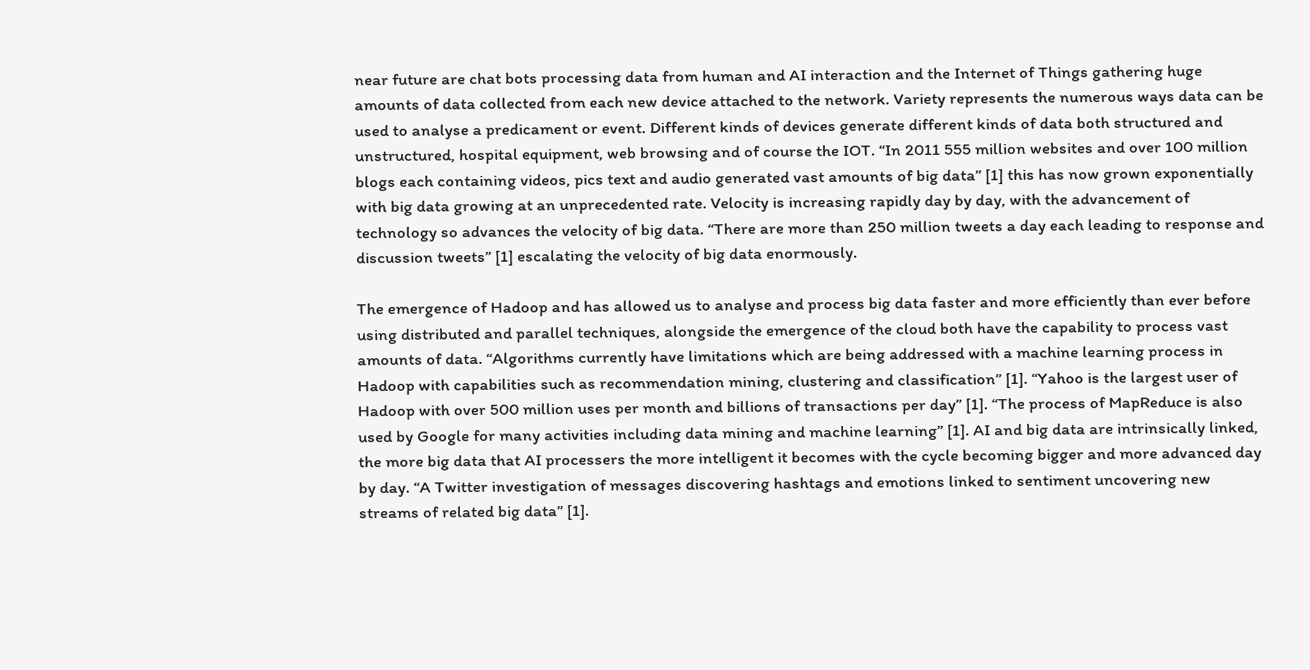near future are chat bots processing data from human and AI interaction and the Internet of Things gathering huge amounts of data collected from each new device attached to the network. Variety represents the numerous ways data can be used to analyse a predicament or event. Different kinds of devices generate different kinds of data both structured and unstructured, hospital equipment, web browsing and of course the IOT. “In 2011 555 million websites and over 100 million blogs each containing videos, pics text and audio generated vast amounts of big data” [1] this has now grown exponentially with big data growing at an unprecedented rate. Velocity is increasing rapidly day by day, with the advancement of technology so advances the velocity of big data. “There are more than 250 million tweets a day each leading to response and discussion tweets” [1] escalating the velocity of big data enormously.

The emergence of Hadoop and has allowed us to analyse and process big data faster and more efficiently than ever before using distributed and parallel techniques, alongside the emergence of the cloud both have the capability to process vast amounts of data. “Algorithms currently have limitations which are being addressed with a machine learning process in Hadoop with capabilities such as recommendation mining, clustering and classification” [1]. “Yahoo is the largest user of Hadoop with over 500 million uses per month and billions of transactions per day” [1]. “The process of MapReduce is also used by Google for many activities including data mining and machine learning” [1]. AI and big data are intrinsically linked, the more big data that AI processers the more intelligent it becomes with the cycle becoming bigger and more advanced day by day. “A Twitter investigation of messages discovering hashtags and emotions linked to sentiment uncovering new streams of related big data” [1].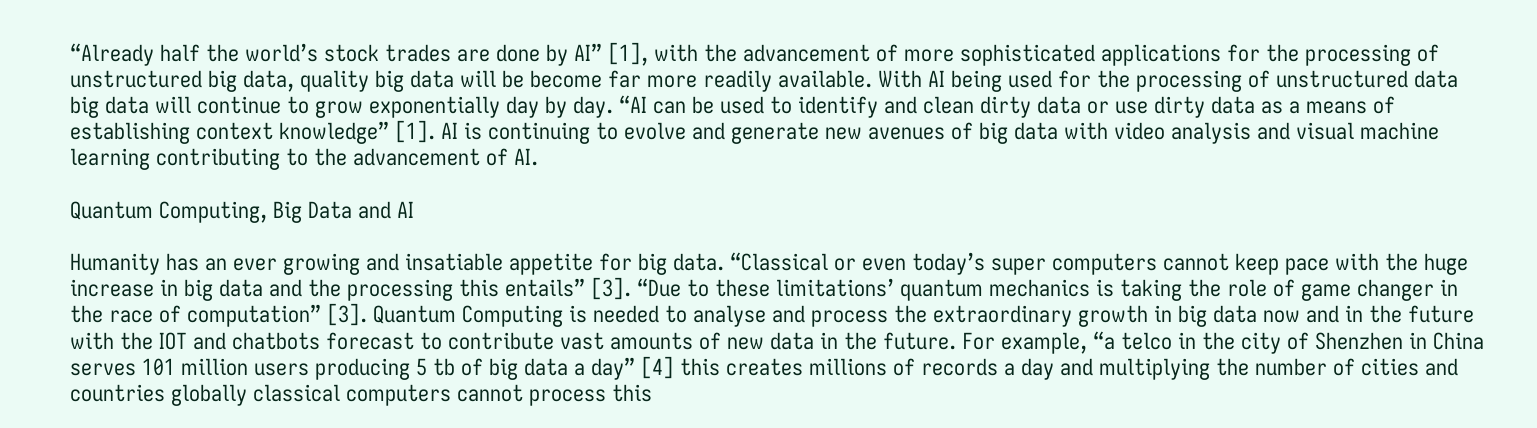“Already half the world’s stock trades are done by AI” [1], with the advancement of more sophisticated applications for the processing of unstructured big data, quality big data will be become far more readily available. With AI being used for the processing of unstructured data big data will continue to grow exponentially day by day. “AI can be used to identify and clean dirty data or use dirty data as a means of establishing context knowledge” [1]. AI is continuing to evolve and generate new avenues of big data with video analysis and visual machine learning contributing to the advancement of AI.

Quantum Computing, Big Data and AI

Humanity has an ever growing and insatiable appetite for big data. “Classical or even today’s super computers cannot keep pace with the huge increase in big data and the processing this entails” [3]. “Due to these limitations’ quantum mechanics is taking the role of game changer in the race of computation” [3]. Quantum Computing is needed to analyse and process the extraordinary growth in big data now and in the future with the IOT and chatbots forecast to contribute vast amounts of new data in the future. For example, “a telco in the city of Shenzhen in China serves 101 million users producing 5 tb of big data a day” [4] this creates millions of records a day and multiplying the number of cities and countries globally classical computers cannot process this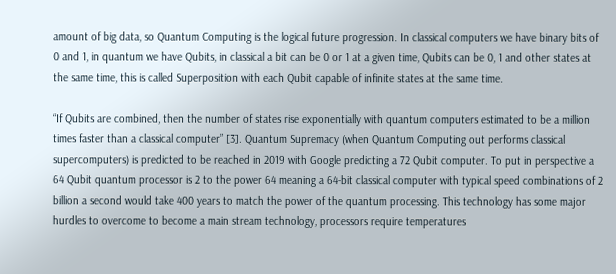amount of big data, so Quantum Computing is the logical future progression. In classical computers we have binary bits of 0 and 1, in quantum we have Qubits, in classical a bit can be 0 or 1 at a given time, Qubits can be 0, 1 and other states at the same time, this is called Superposition with each Qubit capable of infinite states at the same time.

“If Qubits are combined, then the number of states rise exponentially with quantum computers estimated to be a million times faster than a classical computer” [3]. Quantum Supremacy (when Quantum Computing out performs classical supercomputers) is predicted to be reached in 2019 with Google predicting a 72 Qubit computer. To put in perspective a 64 Qubit quantum processor is 2 to the power 64 meaning a 64-bit classical computer with typical speed combinations of 2 billion a second would take 400 years to match the power of the quantum processing. This technology has some major hurdles to overcome to become a main stream technology, processors require temperatures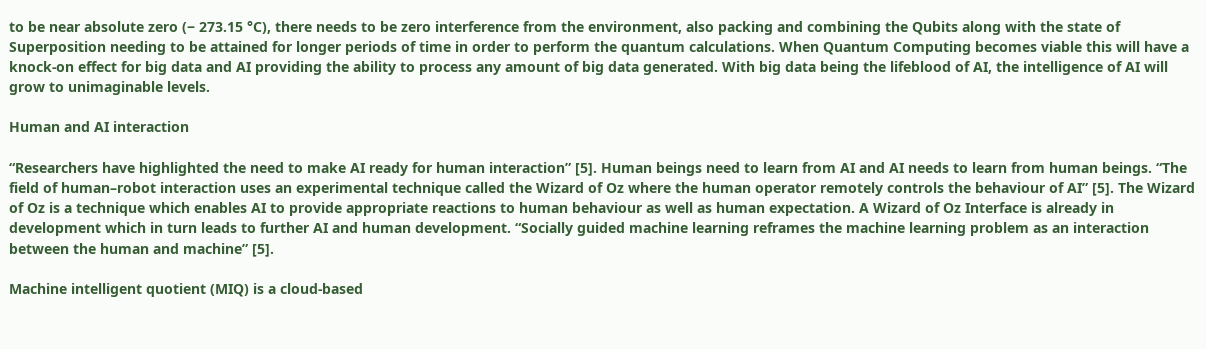to be near absolute zero (− 273.15 °C), there needs to be zero interference from the environment, also packing and combining the Qubits along with the state of Superposition needing to be attained for longer periods of time in order to perform the quantum calculations. When Quantum Computing becomes viable this will have a knock-on effect for big data and AI providing the ability to process any amount of big data generated. With big data being the lifeblood of AI, the intelligence of AI will grow to unimaginable levels.

Human and AI interaction

“Researchers have highlighted the need to make AI ready for human interaction” [5]. Human beings need to learn from AI and AI needs to learn from human beings. “The field of human–robot interaction uses an experimental technique called the Wizard of Oz where the human operator remotely controls the behaviour of AI” [5]. The Wizard of Oz is a technique which enables AI to provide appropriate reactions to human behaviour as well as human expectation. A Wizard of Oz Interface is already in development which in turn leads to further AI and human development. “Socially guided machine learning reframes the machine learning problem as an interaction between the human and machine” [5].

Machine intelligent quotient (MIQ) is a cloud-based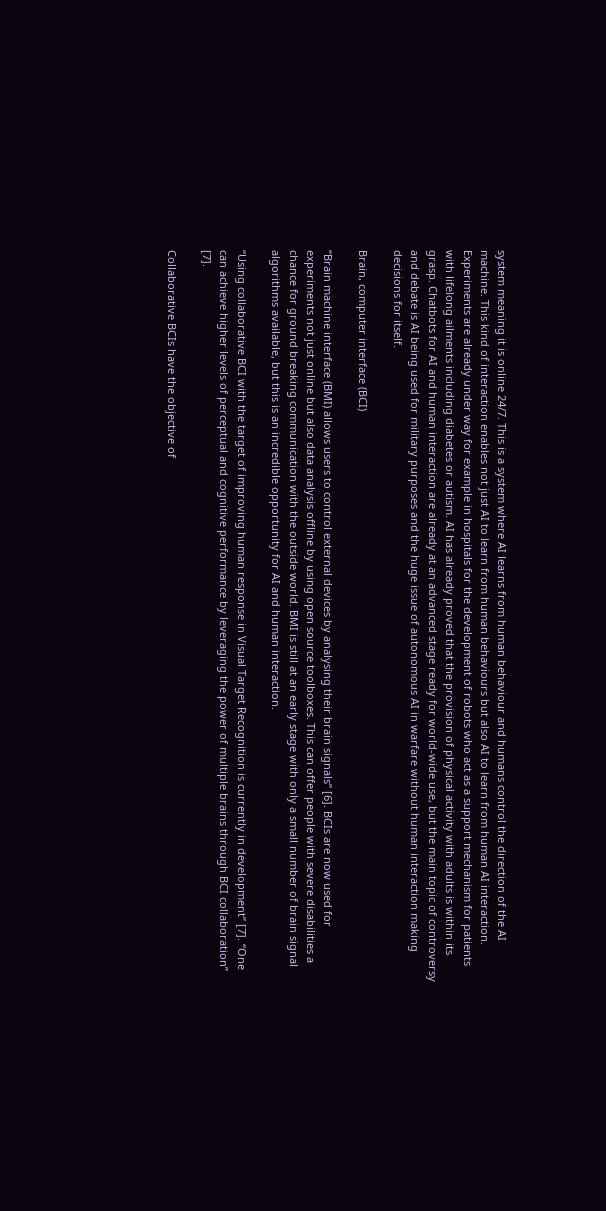system meaning it is online 24/7. This is a system where AI learns from human behaviour and humans control the direction of the AI machine. This kind of interaction enables not just AI to learn from human behaviours but also AI to learn from human AI interaction. Experiments are already under way for example in hospitals for the development of robots who act as a support mechanism for patients with lifelong ailments including diabetes or autism. AI has already proved that the provision of physical activity with adults is within its grasp. Chatbots for AI and human interaction are already at an advanced stage ready for world-wide use, but the main topic of controversy and debate is AI being used for military purposes and the huge issue of autonomous AI in warfare without human interaction making decisions for itself.

Brain, computer interface (BCI)

“Brain machine interface (BMI) allows users to control external devices by analysing their brain signals” [6]. BCIs are now used for experiments not just online but also data analysis offline by using open source toolboxes. This can offer people with severe disabilities a chance for ground breaking communication with the outside world. BMI is still at an early stage with only a small number of brain signal algorithms available, but this is an incredible opportunity for AI and human interaction.

“Using collaborative BCI with the target of improving human response in Visual Target Recognition is currently in development” [7]. “One can achieve higher levels of perceptual and cognitive performance by leveraging the power of multiple brains through BCI collaboration” [7].

Collaborative BCIs have the objective of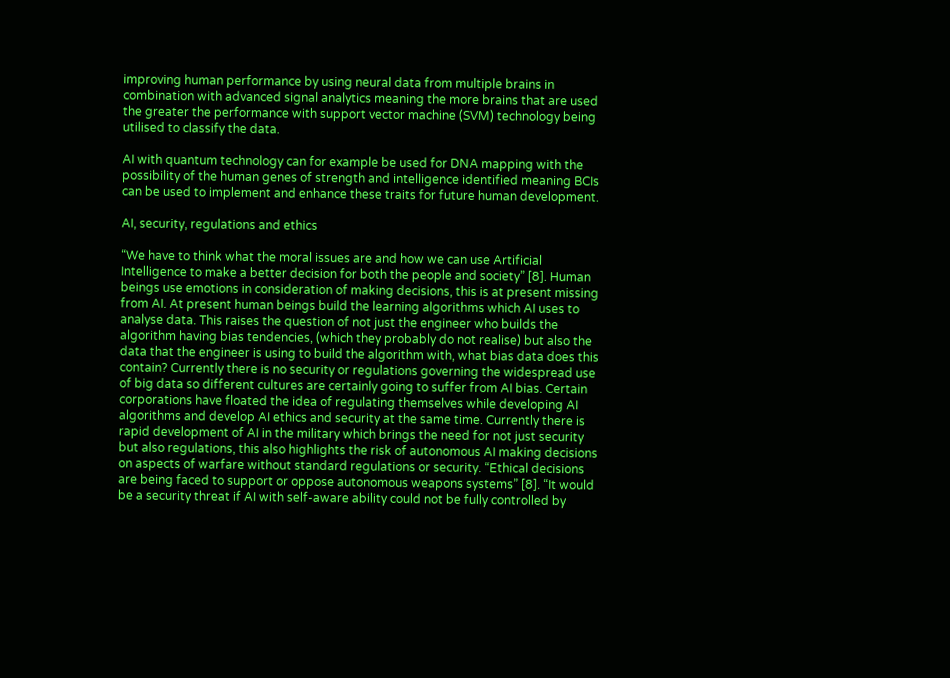improving human performance by using neural data from multiple brains in combination with advanced signal analytics meaning the more brains that are used the greater the performance with support vector machine (SVM) technology being utilised to classify the data.

AI with quantum technology can for example be used for DNA mapping with the possibility of the human genes of strength and intelligence identified meaning BCIs can be used to implement and enhance these traits for future human development.

AI, security, regulations and ethics

“We have to think what the moral issues are and how we can use Artificial Intelligence to make a better decision for both the people and society” [8]. Human beings use emotions in consideration of making decisions, this is at present missing from AI. At present human beings build the learning algorithms which AI uses to analyse data. This raises the question of not just the engineer who builds the algorithm having bias tendencies, (which they probably do not realise) but also the data that the engineer is using to build the algorithm with, what bias data does this contain? Currently there is no security or regulations governing the widespread use of big data so different cultures are certainly going to suffer from AI bias. Certain corporations have floated the idea of regulating themselves while developing AI algorithms and develop AI ethics and security at the same time. Currently there is rapid development of AI in the military which brings the need for not just security but also regulations, this also highlights the risk of autonomous AI making decisions on aspects of warfare without standard regulations or security. “Ethical decisions are being faced to support or oppose autonomous weapons systems” [8]. “It would be a security threat if AI with self-aware ability could not be fully controlled by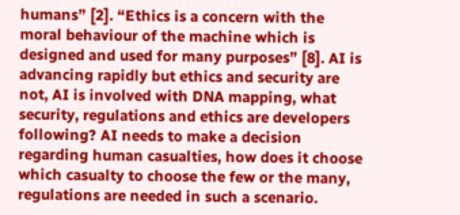humans” [2]. “Ethics is a concern with the moral behaviour of the machine which is designed and used for many purposes” [8]. AI is advancing rapidly but ethics and security are not, AI is involved with DNA mapping, what security, regulations and ethics are developers following? AI needs to make a decision regarding human casualties, how does it choose which casualty to choose the few or the many, regulations are needed in such a scenario.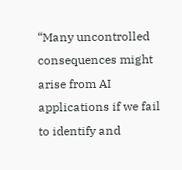“Many uncontrolled consequences might arise from AI applications if we fail to identify and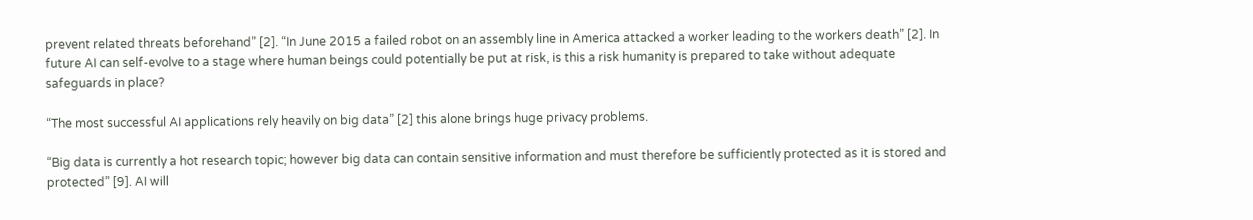prevent related threats beforehand” [2]. “In June 2015 a failed robot on an assembly line in America attacked a worker leading to the workers death” [2]. In future AI can self-evolve to a stage where human beings could potentially be put at risk, is this a risk humanity is prepared to take without adequate safeguards in place?

“The most successful AI applications rely heavily on big data” [2] this alone brings huge privacy problems.

“Big data is currently a hot research topic; however big data can contain sensitive information and must therefore be sufficiently protected as it is stored and protected” [9]. AI will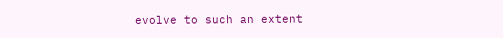evolve to such an extent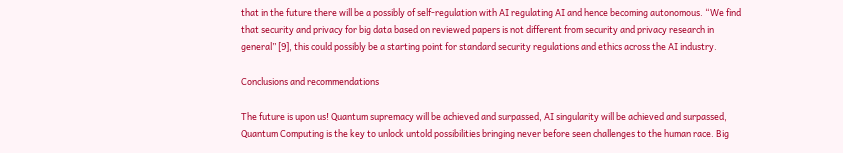that in the future there will be a possibly of self-regulation with AI regulating AI and hence becoming autonomous. “We find that security and privacy for big data based on reviewed papers is not different from security and privacy research in general” [9], this could possibly be a starting point for standard security regulations and ethics across the AI industry.

Conclusions and recommendations

The future is upon us! Quantum supremacy will be achieved and surpassed, AI singularity will be achieved and surpassed, Quantum Computing is the key to unlock untold possibilities bringing never before seen challenges to the human race. Big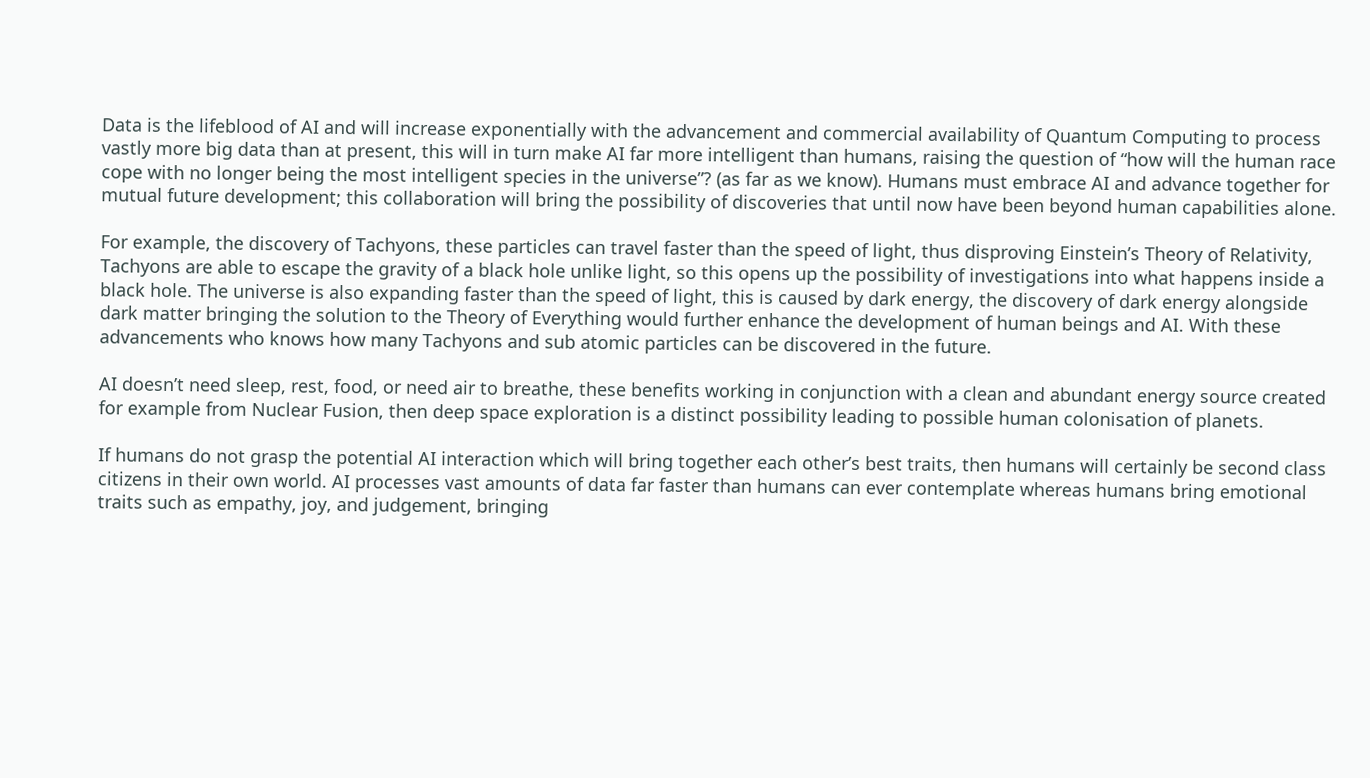Data is the lifeblood of AI and will increase exponentially with the advancement and commercial availability of Quantum Computing to process vastly more big data than at present, this will in turn make AI far more intelligent than humans, raising the question of “how will the human race cope with no longer being the most intelligent species in the universe”? (as far as we know). Humans must embrace AI and advance together for mutual future development; this collaboration will bring the possibility of discoveries that until now have been beyond human capabilities alone.

For example, the discovery of Tachyons, these particles can travel faster than the speed of light, thus disproving Einstein’s Theory of Relativity, Tachyons are able to escape the gravity of a black hole unlike light, so this opens up the possibility of investigations into what happens inside a black hole. The universe is also expanding faster than the speed of light, this is caused by dark energy, the discovery of dark energy alongside dark matter bringing the solution to the Theory of Everything would further enhance the development of human beings and AI. With these advancements who knows how many Tachyons and sub atomic particles can be discovered in the future.

AI doesn’t need sleep, rest, food, or need air to breathe, these benefits working in conjunction with a clean and abundant energy source created for example from Nuclear Fusion, then deep space exploration is a distinct possibility leading to possible human colonisation of planets.

If humans do not grasp the potential AI interaction which will bring together each other’s best traits, then humans will certainly be second class citizens in their own world. AI processes vast amounts of data far faster than humans can ever contemplate whereas humans bring emotional traits such as empathy, joy, and judgement, bringing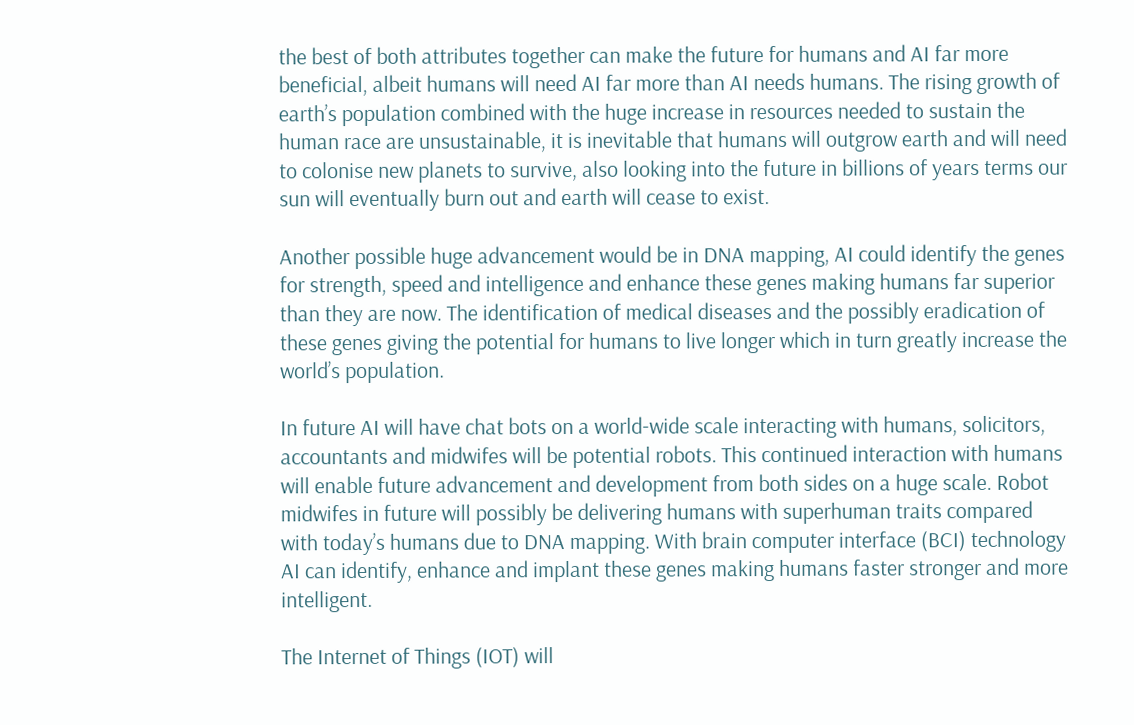the best of both attributes together can make the future for humans and AI far more beneficial, albeit humans will need AI far more than AI needs humans. The rising growth of earth’s population combined with the huge increase in resources needed to sustain the human race are unsustainable, it is inevitable that humans will outgrow earth and will need to colonise new planets to survive, also looking into the future in billions of years terms our sun will eventually burn out and earth will cease to exist.

Another possible huge advancement would be in DNA mapping, AI could identify the genes for strength, speed and intelligence and enhance these genes making humans far superior than they are now. The identification of medical diseases and the possibly eradication of these genes giving the potential for humans to live longer which in turn greatly increase the world’s population.

In future AI will have chat bots on a world-wide scale interacting with humans, solicitors, accountants and midwifes will be potential robots. This continued interaction with humans will enable future advancement and development from both sides on a huge scale. Robot midwifes in future will possibly be delivering humans with superhuman traits compared with today’s humans due to DNA mapping. With brain computer interface (BCI) technology AI can identify, enhance and implant these genes making humans faster stronger and more intelligent.

The Internet of Things (IOT) will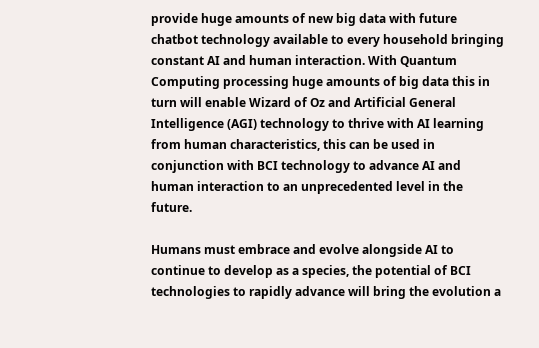provide huge amounts of new big data with future chatbot technology available to every household bringing constant AI and human interaction. With Quantum Computing processing huge amounts of big data this in turn will enable Wizard of Oz and Artificial General Intelligence (AGI) technology to thrive with AI learning from human characteristics, this can be used in conjunction with BCI technology to advance AI and human interaction to an unprecedented level in the future.

Humans must embrace and evolve alongside AI to continue to develop as a species, the potential of BCI technologies to rapidly advance will bring the evolution a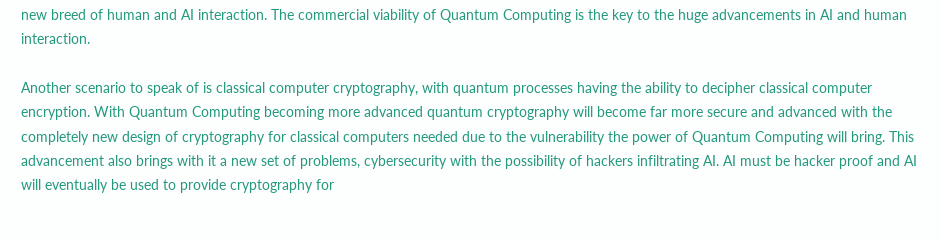new breed of human and AI interaction. The commercial viability of Quantum Computing is the key to the huge advancements in AI and human interaction.

Another scenario to speak of is classical computer cryptography, with quantum processes having the ability to decipher classical computer encryption. With Quantum Computing becoming more advanced quantum cryptography will become far more secure and advanced with the completely new design of cryptography for classical computers needed due to the vulnerability the power of Quantum Computing will bring. This advancement also brings with it a new set of problems, cybersecurity with the possibility of hackers infiltrating AI. AI must be hacker proof and AI will eventually be used to provide cryptography for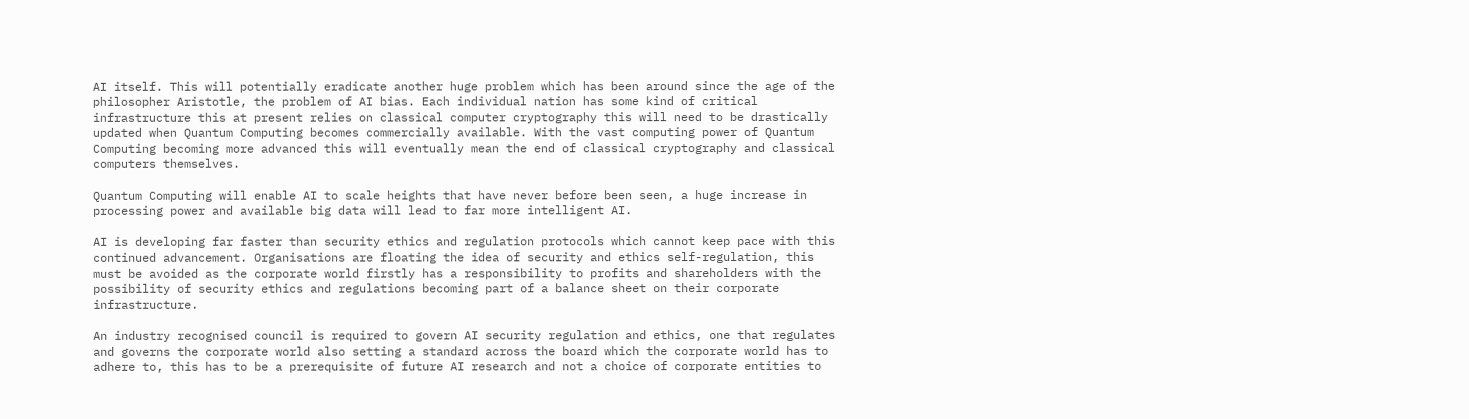AI itself. This will potentially eradicate another huge problem which has been around since the age of the philosopher Aristotle, the problem of AI bias. Each individual nation has some kind of critical infrastructure this at present relies on classical computer cryptography this will need to be drastically updated when Quantum Computing becomes commercially available. With the vast computing power of Quantum Computing becoming more advanced this will eventually mean the end of classical cryptography and classical computers themselves.

Quantum Computing will enable AI to scale heights that have never before been seen, a huge increase in processing power and available big data will lead to far more intelligent AI.

AI is developing far faster than security ethics and regulation protocols which cannot keep pace with this continued advancement. Organisations are floating the idea of security and ethics self-regulation, this must be avoided as the corporate world firstly has a responsibility to profits and shareholders with the possibility of security ethics and regulations becoming part of a balance sheet on their corporate infrastructure.

An industry recognised council is required to govern AI security regulation and ethics, one that regulates and governs the corporate world also setting a standard across the board which the corporate world has to adhere to, this has to be a prerequisite of future AI research and not a choice of corporate entities to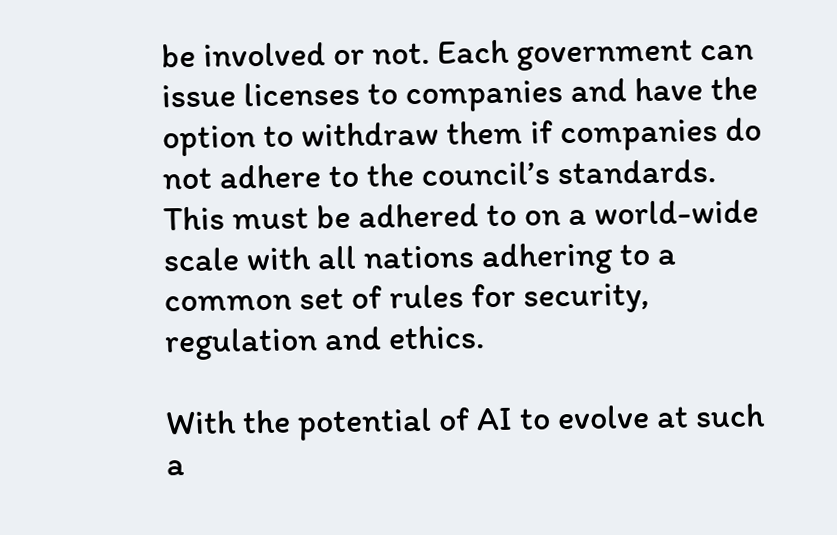be involved or not. Each government can issue licenses to companies and have the option to withdraw them if companies do not adhere to the council’s standards. This must be adhered to on a world-wide scale with all nations adhering to a common set of rules for security, regulation and ethics.

With the potential of AI to evolve at such a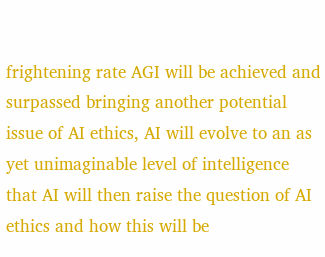frightening rate AGI will be achieved and surpassed bringing another potential issue of AI ethics, AI will evolve to an as yet unimaginable level of intelligence that AI will then raise the question of AI ethics and how this will be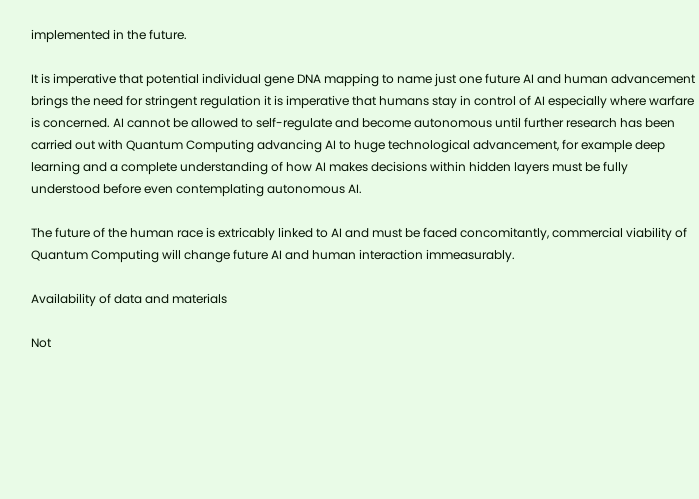implemented in the future.

It is imperative that potential individual gene DNA mapping to name just one future AI and human advancement brings the need for stringent regulation it is imperative that humans stay in control of AI especially where warfare is concerned. AI cannot be allowed to self-regulate and become autonomous until further research has been carried out with Quantum Computing advancing AI to huge technological advancement, for example deep learning and a complete understanding of how AI makes decisions within hidden layers must be fully understood before even contemplating autonomous AI.

The future of the human race is extricably linked to AI and must be faced concomitantly, commercial viability of Quantum Computing will change future AI and human interaction immeasurably.

Availability of data and materials

Not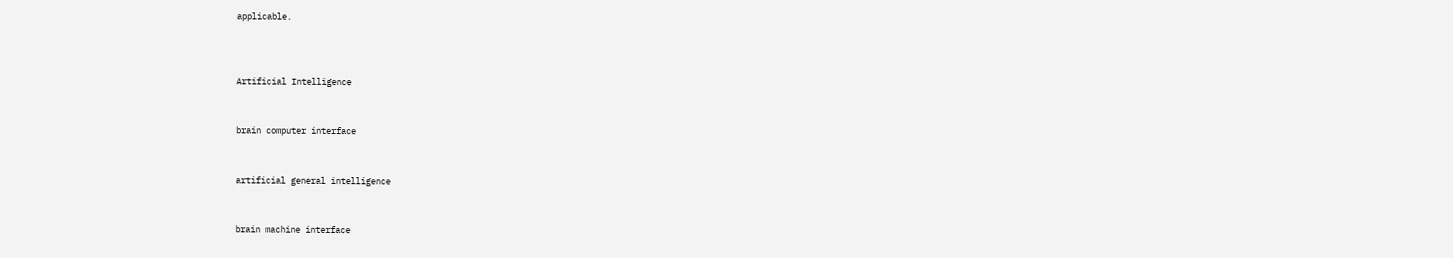applicable.



Artificial Intelligence


brain computer interface


artificial general intelligence


brain machine interface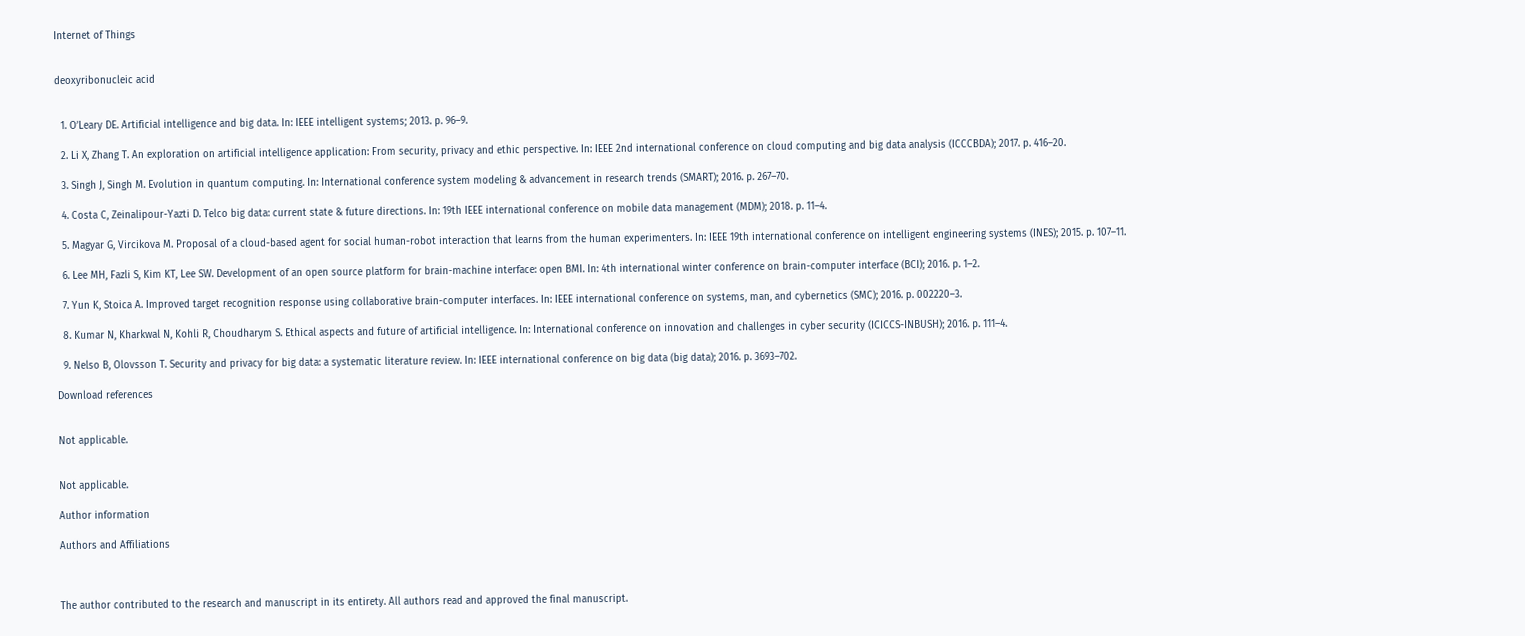Internet of Things


deoxyribonucleic acid


  1. O’Leary DE. Artificial intelligence and big data. In: IEEE intelligent systems; 2013. p. 96–9.

  2. Li X, Zhang T. An exploration on artificial intelligence application: From security, privacy and ethic perspective. In: IEEE 2nd international conference on cloud computing and big data analysis (ICCCBDA); 2017. p. 416–20.

  3. Singh J, Singh M. Evolution in quantum computing. In: International conference system modeling & advancement in research trends (SMART); 2016. p. 267–70.

  4. Costa C, Zeinalipour-Yazti D. Telco big data: current state & future directions. In: 19th IEEE international conference on mobile data management (MDM); 2018. p. 11–4.

  5. Magyar G, Vircikova M. Proposal of a cloud-based agent for social human-robot interaction that learns from the human experimenters. In: IEEE 19th international conference on intelligent engineering systems (INES); 2015. p. 107–11.

  6. Lee MH, Fazli S, Kim KT, Lee SW. Development of an open source platform for brain-machine interface: open BMI. In: 4th international winter conference on brain-computer interface (BCI); 2016. p. 1–2.

  7. Yun K, Stoica A. Improved target recognition response using collaborative brain-computer interfaces. In: IEEE international conference on systems, man, and cybernetics (SMC); 2016. p. 002220–3.

  8. Kumar N, Kharkwal N, Kohli R, Choudharym S. Ethical aspects and future of artificial intelligence. In: International conference on innovation and challenges in cyber security (ICICCS-INBUSH); 2016. p. 111–4.

  9. Nelso B, Olovsson T. Security and privacy for big data: a systematic literature review. In: IEEE international conference on big data (big data); 2016. p. 3693–702.

Download references


Not applicable.


Not applicable.

Author information

Authors and Affiliations



The author contributed to the research and manuscript in its entirety. All authors read and approved the final manuscript.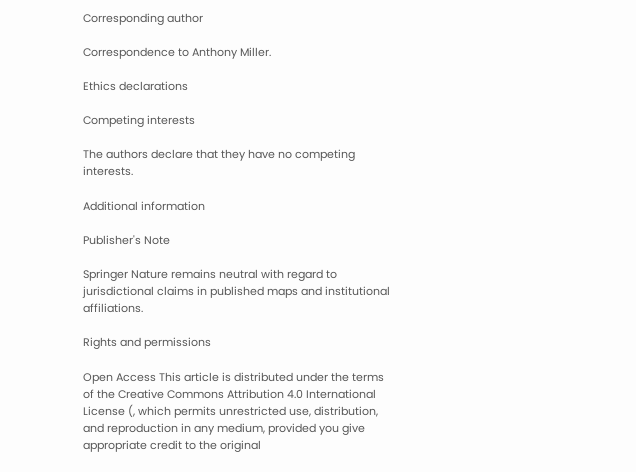Corresponding author

Correspondence to Anthony Miller.

Ethics declarations

Competing interests

The authors declare that they have no competing interests.

Additional information

Publisher's Note

Springer Nature remains neutral with regard to jurisdictional claims in published maps and institutional affiliations.

Rights and permissions

Open Access This article is distributed under the terms of the Creative Commons Attribution 4.0 International License (, which permits unrestricted use, distribution, and reproduction in any medium, provided you give appropriate credit to the original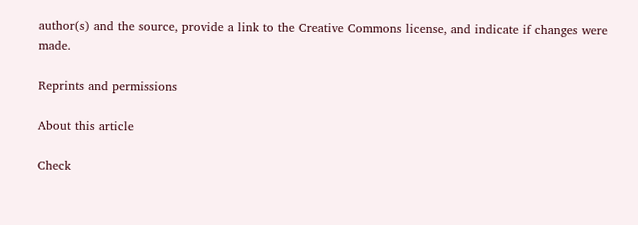author(s) and the source, provide a link to the Creative Commons license, and indicate if changes were made.

Reprints and permissions

About this article

Check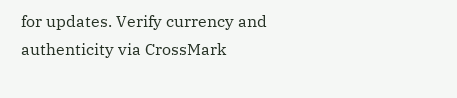for updates. Verify currency and authenticity via CrossMark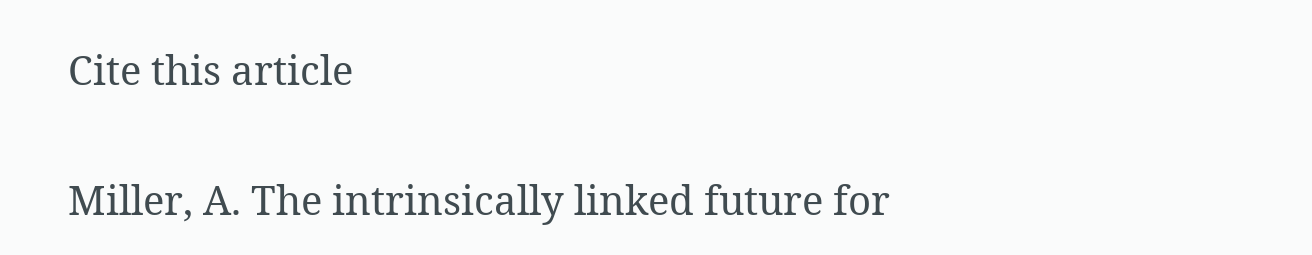Cite this article

Miller, A. The intrinsically linked future for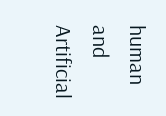human and Artificial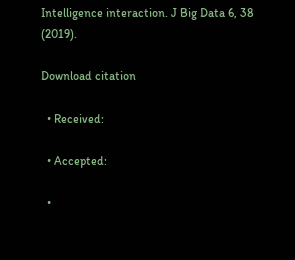Intelligence interaction. J Big Data 6, 38 (2019).

Download citation

  • Received:

  • Accepted:

  •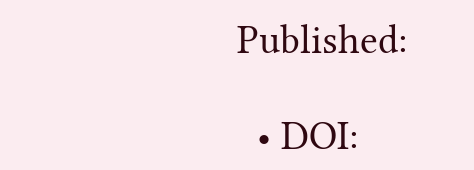Published:

  • DOI: